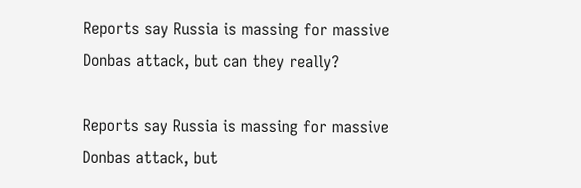Reports say Russia is massing for massive Donbas attack, but can they really?

Reports say Russia is massing for massive Donbas attack, but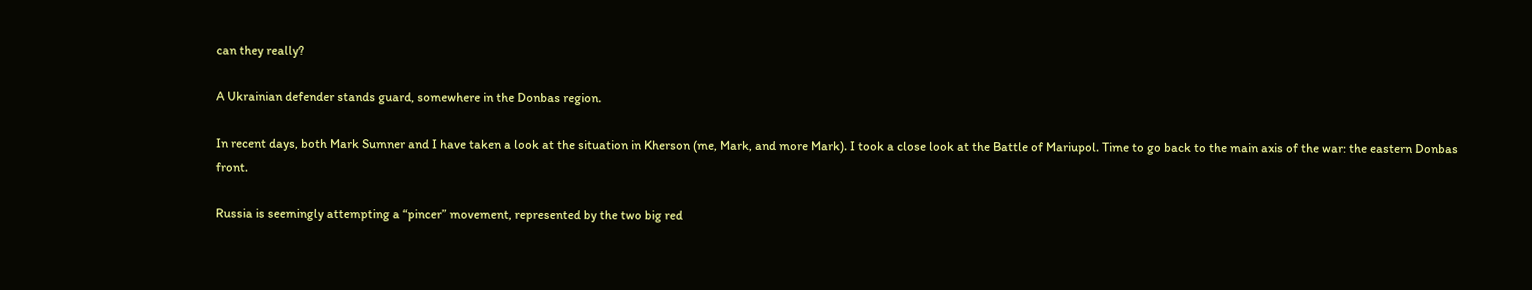can they really?

A Ukrainian defender stands guard, somewhere in the Donbas region.

In recent days, both Mark Sumner and I have taken a look at the situation in Kherson (me, Mark, and more Mark). I took a close look at the Battle of Mariupol. Time to go back to the main axis of the war: the eastern Donbas front.

Russia is seemingly attempting a “pincer” movement, represented by the two big red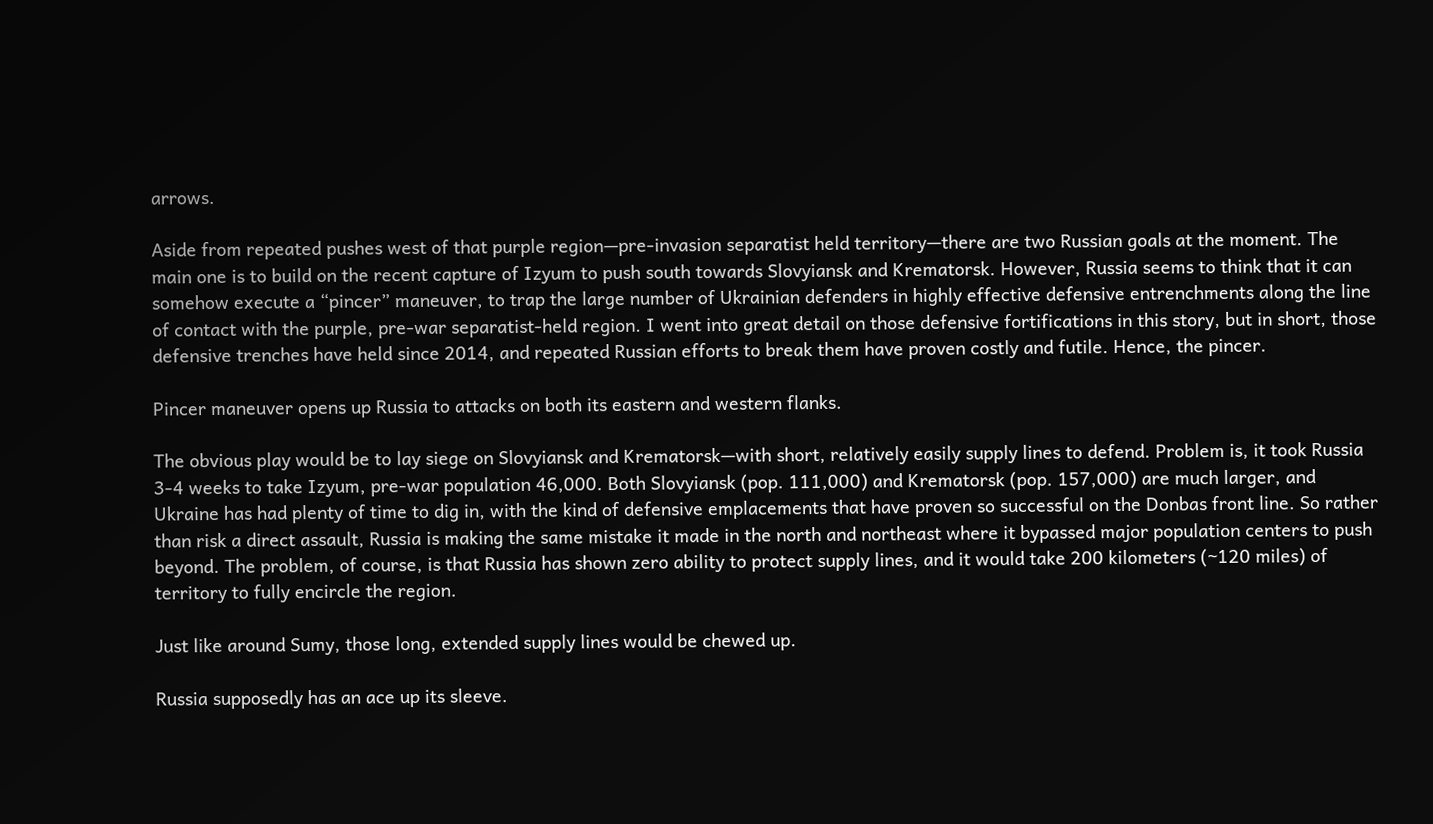arrows.

Aside from repeated pushes west of that purple region—pre-invasion separatist held territory—there are two Russian goals at the moment. The main one is to build on the recent capture of Izyum to push south towards Slovyiansk and Krematorsk. However, Russia seems to think that it can somehow execute a “pincer” maneuver, to trap the large number of Ukrainian defenders in highly effective defensive entrenchments along the line of contact with the purple, pre-war separatist-held region. I went into great detail on those defensive fortifications in this story, but in short, those defensive trenches have held since 2014, and repeated Russian efforts to break them have proven costly and futile. Hence, the pincer.

Pincer maneuver opens up Russia to attacks on both its eastern and western flanks.

The obvious play would be to lay siege on Slovyiansk and Krematorsk—with short, relatively easily supply lines to defend. Problem is, it took Russia 3-4 weeks to take Izyum, pre-war population 46,000. Both Slovyiansk (pop. 111,000) and Krematorsk (pop. 157,000) are much larger, and Ukraine has had plenty of time to dig in, with the kind of defensive emplacements that have proven so successful on the Donbas front line. So rather than risk a direct assault, Russia is making the same mistake it made in the north and northeast where it bypassed major population centers to push beyond. The problem, of course, is that Russia has shown zero ability to protect supply lines, and it would take 200 kilometers (~120 miles) of territory to fully encircle the region.

Just like around Sumy, those long, extended supply lines would be chewed up.

Russia supposedly has an ace up its sleeve.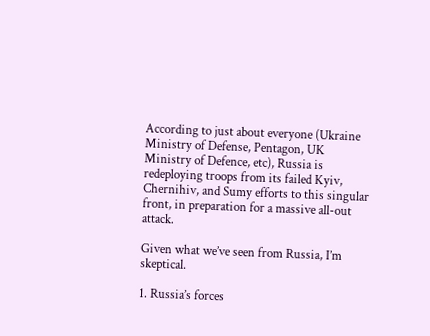According to just about everyone (Ukraine Ministry of Defense, Pentagon, UK Ministry of Defence, etc), Russia is redeploying troops from its failed Kyiv, Chernihiv, and Sumy efforts to this singular front, in preparation for a massive all-out attack.

Given what we’ve seen from Russia, I’m skeptical.

1. Russia’s forces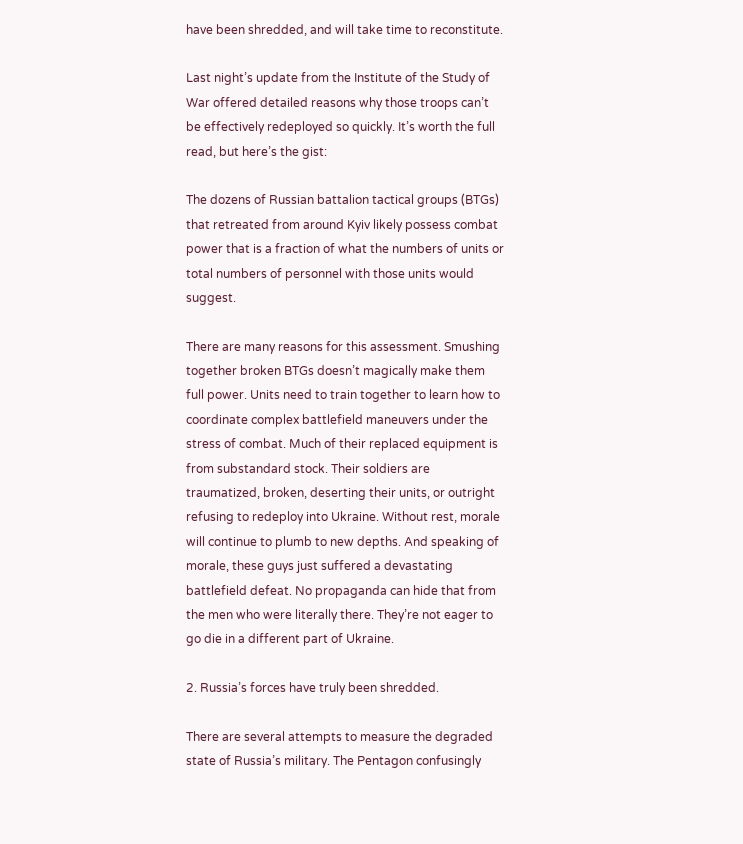have been shredded, and will take time to reconstitute.

Last night’s update from the Institute of the Study of War offered detailed reasons why those troops can’t be effectively redeployed so quickly. It’s worth the full read, but here’s the gist:

The dozens of Russian battalion tactical groups (BTGs) that retreated from around Kyiv likely possess combat power that is a fraction of what the numbers of units or total numbers of personnel with those units would suggest.

There are many reasons for this assessment. Smushing together broken BTGs doesn’t magically make them full power. Units need to train together to learn how to coordinate complex battlefield maneuvers under the stress of combat. Much of their replaced equipment is from substandard stock. Their soldiers are traumatized, broken, deserting their units, or outright refusing to redeploy into Ukraine. Without rest, morale will continue to plumb to new depths. And speaking of morale, these guys just suffered a devastating battlefield defeat. No propaganda can hide that from the men who were literally there. They’re not eager to go die in a different part of Ukraine.

2. Russia’s forces have truly been shredded.

There are several attempts to measure the degraded state of Russia’s military. The Pentagon confusingly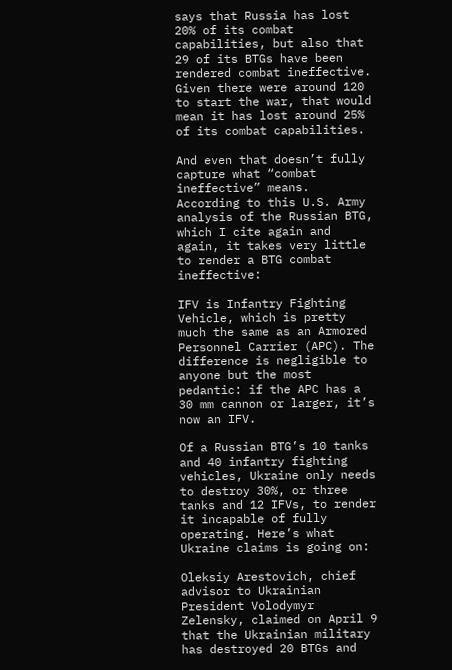says that Russia has lost 20% of its combat capabilities, but also that 29 of its BTGs have been rendered combat ineffective. Given there were around 120 to start the war, that would mean it has lost around 25% of its combat capabilities.

And even that doesn’t fully capture what “combat ineffective” means. According to this U.S. Army analysis of the Russian BTG, which I cite again and again, it takes very little to render a BTG combat ineffective:

IFV is Infantry Fighting Vehicle, which is pretty much the same as an Armored Personnel Carrier (APC). The difference is negligible to anyone but the most pedantic: if the APC has a 30 mm cannon or larger, it’s now an IFV.

Of a Russian BTG’s 10 tanks and 40 infantry fighting vehicles, Ukraine only needs to destroy 30%, or three tanks and 12 IFVs, to render it incapable of fully operating. Here’s what Ukraine claims is going on:

Oleksiy Arestovich, chief advisor to Ukrainian President Volodymyr Zelensky, claimed on April 9 that the Ukrainian military has destroyed 20 BTGs and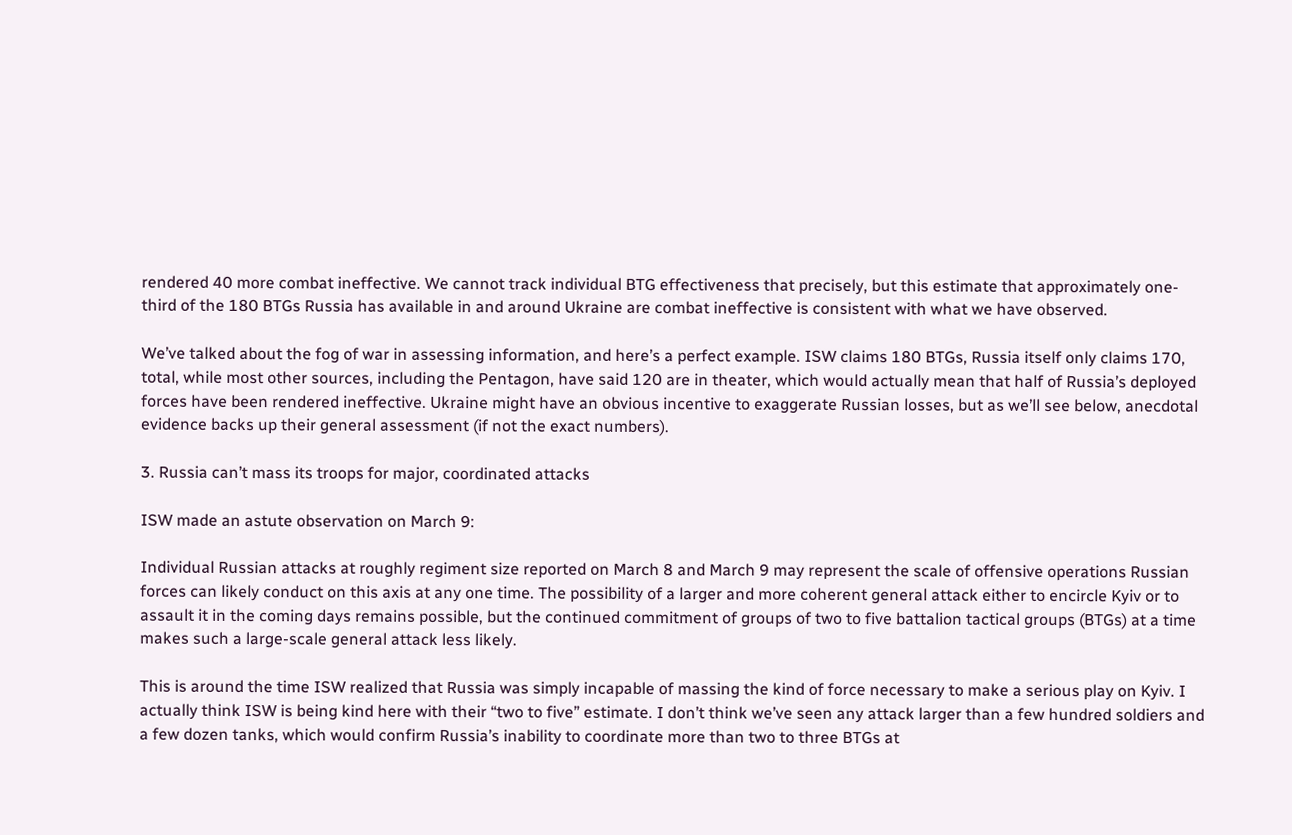rendered 40 more combat ineffective. We cannot track individual BTG effectiveness that precisely, but this estimate that approximately one-third of the 180 BTGs Russia has available in and around Ukraine are combat ineffective is consistent with what we have observed.

We’ve talked about the fog of war in assessing information, and here’s a perfect example. ISW claims 180 BTGs, Russia itself only claims 170, total, while most other sources, including the Pentagon, have said 120 are in theater, which would actually mean that half of Russia’s deployed forces have been rendered ineffective. Ukraine might have an obvious incentive to exaggerate Russian losses, but as we’ll see below, anecdotal evidence backs up their general assessment (if not the exact numbers).

3. Russia can’t mass its troops for major, coordinated attacks

ISW made an astute observation on March 9:

Individual Russian attacks at roughly regiment size reported on March 8 and March 9 may represent the scale of offensive operations Russian forces can likely conduct on this axis at any one time. The possibility of a larger and more coherent general attack either to encircle Kyiv or to assault it in the coming days remains possible, but the continued commitment of groups of two to five battalion tactical groups (BTGs) at a time makes such a large-scale general attack less likely.

This is around the time ISW realized that Russia was simply incapable of massing the kind of force necessary to make a serious play on Kyiv. I actually think ISW is being kind here with their “two to five” estimate. I don’t think we’ve seen any attack larger than a few hundred soldiers and a few dozen tanks, which would confirm Russia’s inability to coordinate more than two to three BTGs at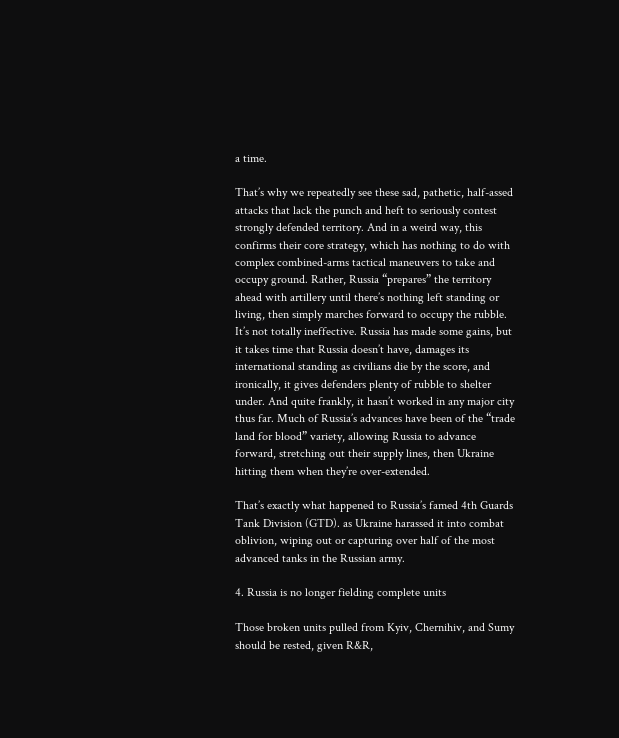a time.

That’s why we repeatedly see these sad, pathetic, half-assed attacks that lack the punch and heft to seriously contest strongly defended territory. And in a weird way, this confirms their core strategy, which has nothing to do with complex combined-arms tactical maneuvers to take and occupy ground. Rather, Russia “prepares” the territory ahead with artillery until there’s nothing left standing or living, then simply marches forward to occupy the rubble. It’s not totally ineffective. Russia has made some gains, but it takes time that Russia doesn’t have, damages its international standing as civilians die by the score, and ironically, it gives defenders plenty of rubble to shelter under. And quite frankly, it hasn’t worked in any major city thus far. Much of Russia’s advances have been of the “trade land for blood” variety, allowing Russia to advance forward, stretching out their supply lines, then Ukraine hitting them when they’re over-extended.

That’s exactly what happened to Russia’s famed 4th Guards Tank Division (GTD). as Ukraine harassed it into combat oblivion, wiping out or capturing over half of the most advanced tanks in the Russian army.

4. Russia is no longer fielding complete units

Those broken units pulled from Kyiv, Chernihiv, and Sumy should be rested, given R&R,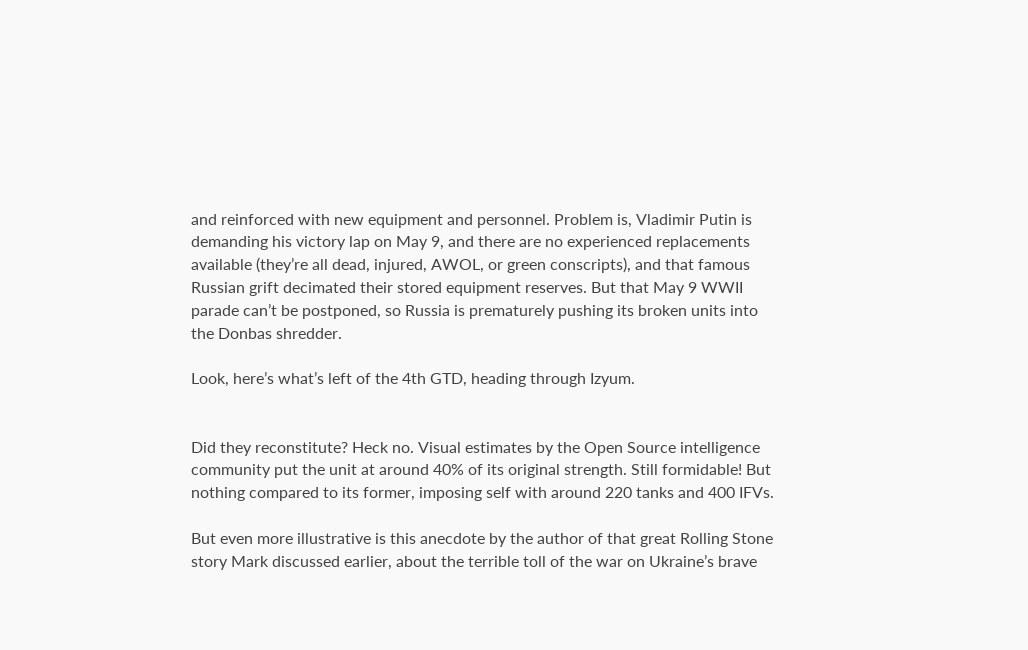and reinforced with new equipment and personnel. Problem is, Vladimir Putin is demanding his victory lap on May 9, and there are no experienced replacements available (they’re all dead, injured, AWOL, or green conscripts), and that famous Russian grift decimated their stored equipment reserves. But that May 9 WWII parade can’t be postponed, so Russia is prematurely pushing its broken units into the Donbas shredder.

Look, here’s what’s left of the 4th GTD, heading through Izyum.


Did they reconstitute? Heck no. Visual estimates by the Open Source intelligence community put the unit at around 40% of its original strength. Still formidable! But nothing compared to its former, imposing self with around 220 tanks and 400 IFVs.

But even more illustrative is this anecdote by the author of that great Rolling Stone story Mark discussed earlier, about the terrible toll of the war on Ukraine’s brave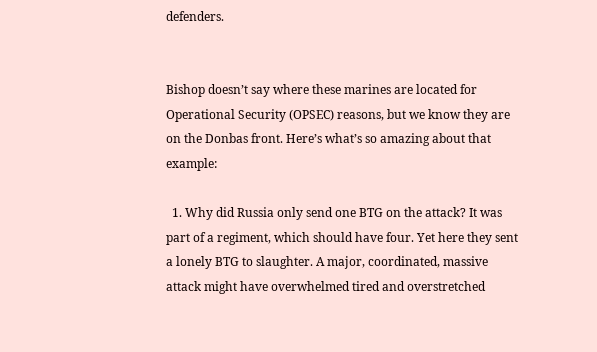defenders.


Bishop doesn’t say where these marines are located for Operational Security (OPSEC) reasons, but we know they are on the Donbas front. Here’s what’s so amazing about that example:

  1. Why did Russia only send one BTG on the attack? It was part of a regiment, which should have four. Yet here they sent a lonely BTG to slaughter. A major, coordinated, massive attack might have overwhelmed tired and overstretched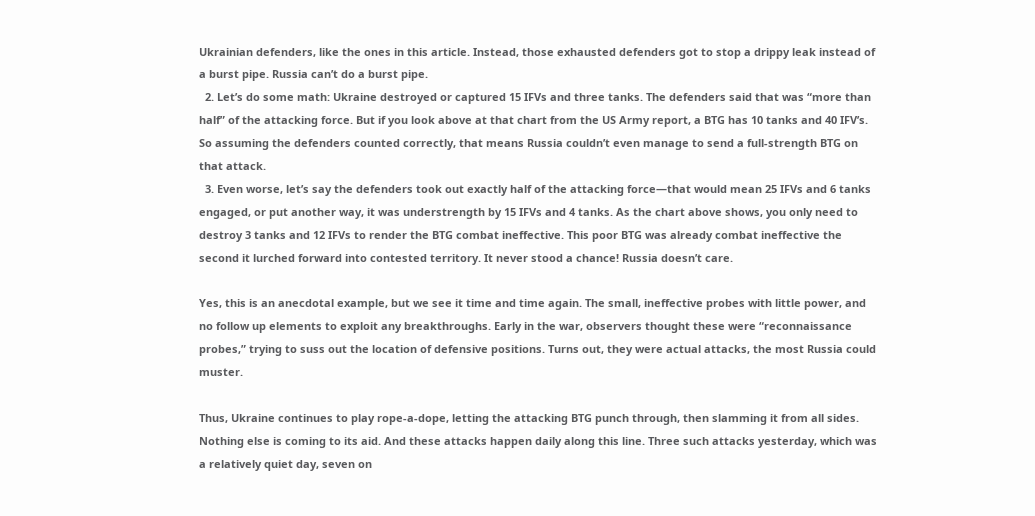Ukrainian defenders, like the ones in this article. Instead, those exhausted defenders got to stop a drippy leak instead of a burst pipe. Russia can’t do a burst pipe.
  2. Let’s do some math: Ukraine destroyed or captured 15 IFVs and three tanks. The defenders said that was “more than half” of the attacking force. But if you look above at that chart from the US Army report, a BTG has 10 tanks and 40 IFV’s. So assuming the defenders counted correctly, that means Russia couldn’t even manage to send a full-strength BTG on that attack.
  3. Even worse, let’s say the defenders took out exactly half of the attacking force—that would mean 25 IFVs and 6 tanks engaged, or put another way, it was understrength by 15 IFVs and 4 tanks. As the chart above shows, you only need to destroy 3 tanks and 12 IFVs to render the BTG combat ineffective. This poor BTG was already combat ineffective the second it lurched forward into contested territory. It never stood a chance! Russia doesn’t care.

Yes, this is an anecdotal example, but we see it time and time again. The small, ineffective probes with little power, and no follow up elements to exploit any breakthroughs. Early in the war, observers thought these were “reconnaissance probes,” trying to suss out the location of defensive positions. Turns out, they were actual attacks, the most Russia could muster.

Thus, Ukraine continues to play rope-a-dope, letting the attacking BTG punch through, then slamming it from all sides. Nothing else is coming to its aid. And these attacks happen daily along this line. Three such attacks yesterday, which was a relatively quiet day, seven on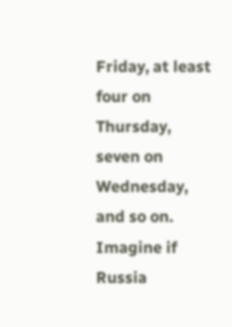Friday, at least four on Thursday, seven on Wednesday, and so on. Imagine if Russia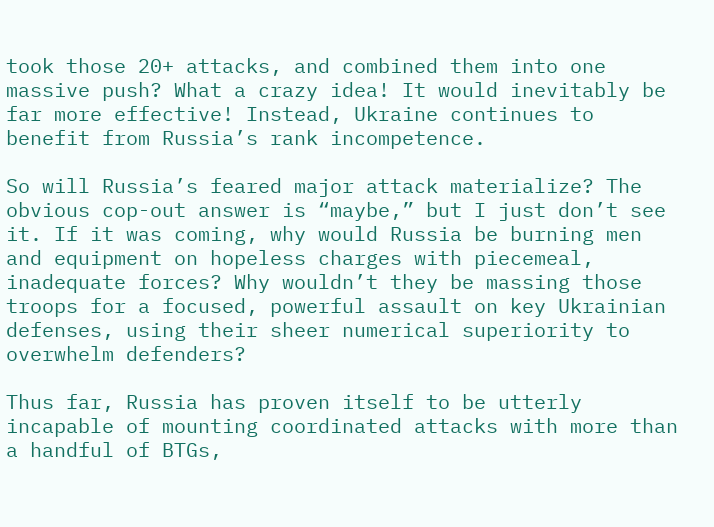took those 20+ attacks, and combined them into one massive push? What a crazy idea! It would inevitably be far more effective! Instead, Ukraine continues to benefit from Russia’s rank incompetence.

So will Russia’s feared major attack materialize? The obvious cop-out answer is “maybe,” but I just don’t see it. If it was coming, why would Russia be burning men and equipment on hopeless charges with piecemeal, inadequate forces? Why wouldn’t they be massing those troops for a focused, powerful assault on key Ukrainian defenses, using their sheer numerical superiority to overwhelm defenders?

Thus far, Russia has proven itself to be utterly incapable of mounting coordinated attacks with more than a handful of BTGs,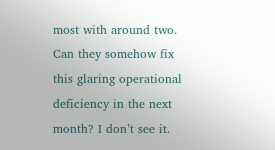most with around two. Can they somehow fix this glaring operational deficiency in the next month? I don’t see it.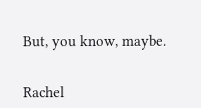But, you know, maybe.


Rachel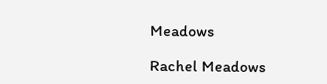Meadows

Rachel Meadows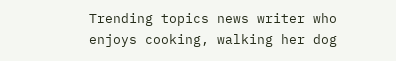Trending topics news writer who enjoys cooking, walking her dog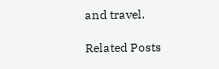and travel.

Related Posts